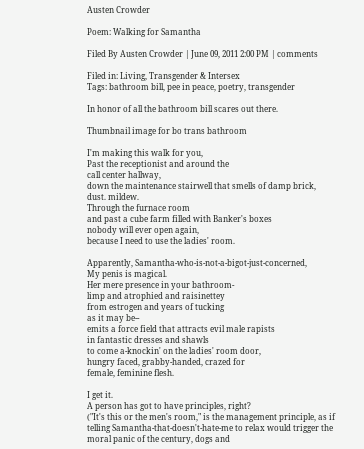Austen Crowder

Poem: Walking for Samantha

Filed By Austen Crowder | June 09, 2011 2:00 PM | comments

Filed in: Living, Transgender & Intersex
Tags: bathroom bill, pee in peace, poetry, transgender

In honor of all the bathroom bill scares out there.

Thumbnail image for bo trans bathroom

I'm making this walk for you,
Past the receptionist and around the
call center hallway,
down the maintenance stairwell that smells of damp brick,
dust. mildew.
Through the furnace room
and past a cube farm filled with Banker's boxes
nobody will ever open again,
because I need to use the ladies' room.

Apparently, Samantha-who-is-not-a-bigot-just-concerned,
My penis is magical.
Her mere presence in your bathroom-
limp and atrophied and raisinettey
from estrogen and years of tucking
as it may be--
emits a force field that attracts evil male rapists
in fantastic dresses and shawls
to come a-knockin' on the ladies' room door,
hungry faced, grabby-handed, crazed for
female, feminine flesh.

I get it.
A person has got to have principles, right?
("It's this or the men's room," is the management principle, as if
telling Samantha-that-doesn't-hate-me to relax would trigger the
moral panic of the century, dogs and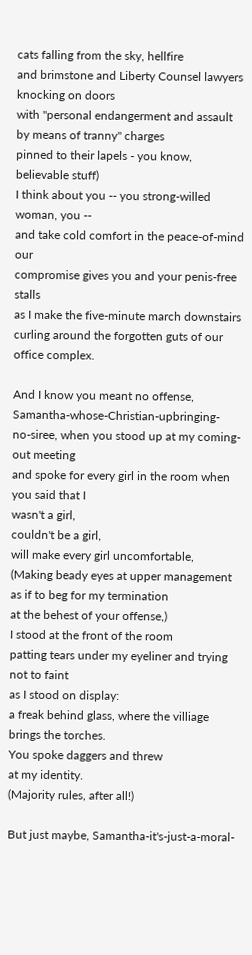cats falling from the sky, hellfire
and brimstone and Liberty Counsel lawyers knocking on doors
with "personal endangerment and assault by means of tranny" charges
pinned to their lapels - you know, believable stuff)
I think about you -- you strong-willed woman, you --
and take cold comfort in the peace-of-mind our
compromise gives you and your penis-free stalls
as I make the five-minute march downstairs
curling around the forgotten guts of our office complex.

And I know you meant no offense, Samantha-whose-Christian-upbringing-
no-siree, when you stood up at my coming-out meeting
and spoke for every girl in the room when you said that I
wasn't a girl,
couldn't be a girl,
will make every girl uncomfortable,
(Making beady eyes at upper management as if to beg for my termination
at the behest of your offense,)
I stood at the front of the room
patting tears under my eyeliner and trying not to faint
as I stood on display:
a freak behind glass, where the villiage brings the torches.
You spoke daggers and threw
at my identity.
(Majority rules, after all!)

But just maybe, Samantha-it's-just-a-moral-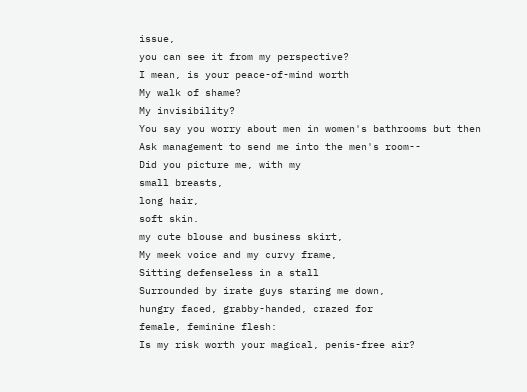issue,
you can see it from my perspective?
I mean, is your peace-of-mind worth
My walk of shame?
My invisibility?
You say you worry about men in women's bathrooms but then
Ask management to send me into the men's room--
Did you picture me, with my
small breasts,
long hair,
soft skin.
my cute blouse and business skirt,
My meek voice and my curvy frame,
Sitting defenseless in a stall
Surrounded by irate guys staring me down,
hungry faced, grabby-handed, crazed for
female, feminine flesh:
Is my risk worth your magical, penis-free air?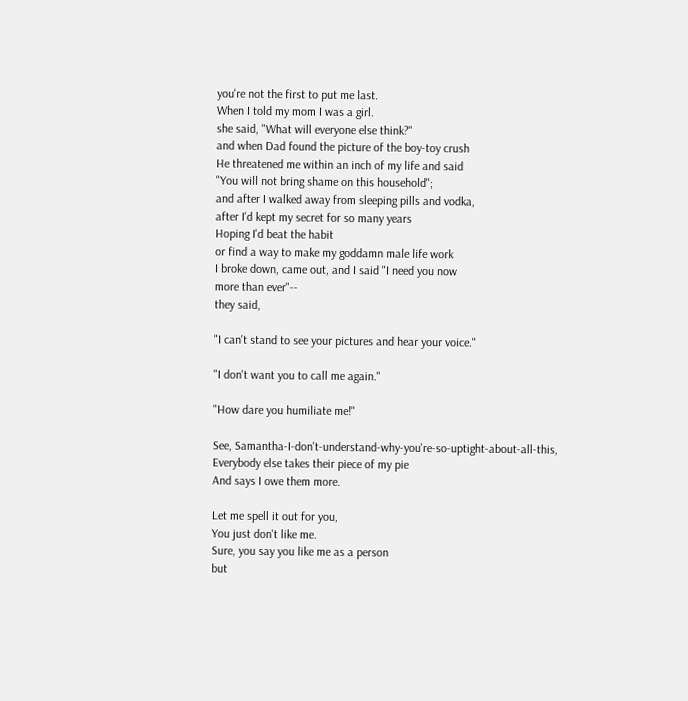you're not the first to put me last.
When I told my mom I was a girl.
she said, "What will everyone else think?"
and when Dad found the picture of the boy-toy crush
He threatened me within an inch of my life and said
"You will not bring shame on this household";
and after I walked away from sleeping pills and vodka,
after I'd kept my secret for so many years
Hoping I'd beat the habit
or find a way to make my goddamn male life work
I broke down, came out, and I said "I need you now
more than ever"--
they said,

"I can't stand to see your pictures and hear your voice."

"I don't want you to call me again."

"How dare you humiliate me!"

See, Samantha-I-don't-understand-why-you're-so-uptight-about-all-this,
Everybody else takes their piece of my pie
And says I owe them more.

Let me spell it out for you,
You just don't like me.
Sure, you say you like me as a person
but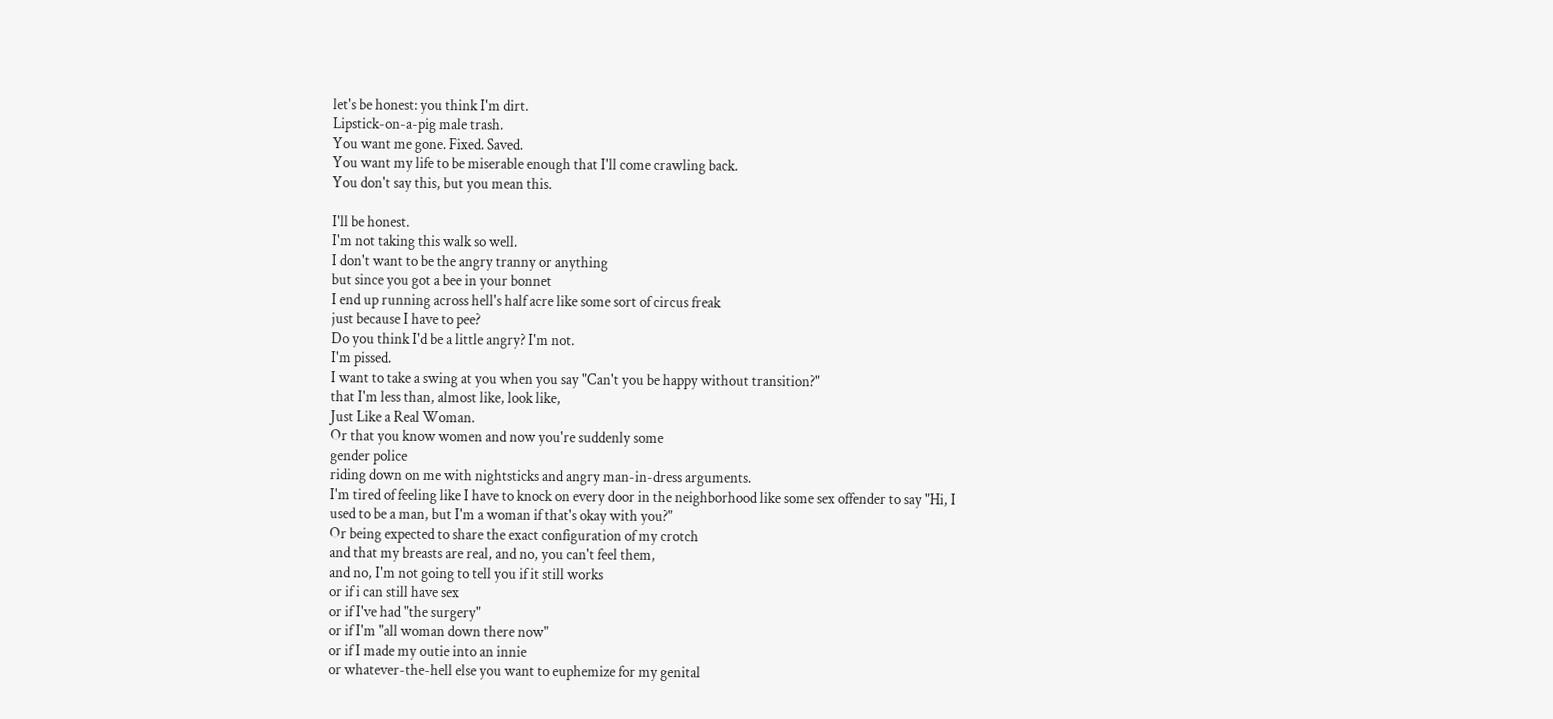let's be honest: you think I'm dirt.
Lipstick-on-a-pig male trash.
You want me gone. Fixed. Saved.
You want my life to be miserable enough that I'll come crawling back.
You don't say this, but you mean this.

I'll be honest.
I'm not taking this walk so well.
I don't want to be the angry tranny or anything
but since you got a bee in your bonnet
I end up running across hell's half acre like some sort of circus freak
just because I have to pee?
Do you think I'd be a little angry? I'm not.
I'm pissed.
I want to take a swing at you when you say "Can't you be happy without transition?"
that I'm less than, almost like, look like,
Just Like a Real Woman.
Or that you know women and now you're suddenly some
gender police
riding down on me with nightsticks and angry man-in-dress arguments.
I'm tired of feeling like I have to knock on every door in the neighborhood like some sex offender to say "Hi, I used to be a man, but I'm a woman if that's okay with you?"
Or being expected to share the exact configuration of my crotch
and that my breasts are real, and no, you can't feel them,
and no, I'm not going to tell you if it still works
or if i can still have sex
or if I've had "the surgery"
or if I'm "all woman down there now"
or if I made my outie into an innie
or whatever-the-hell else you want to euphemize for my genital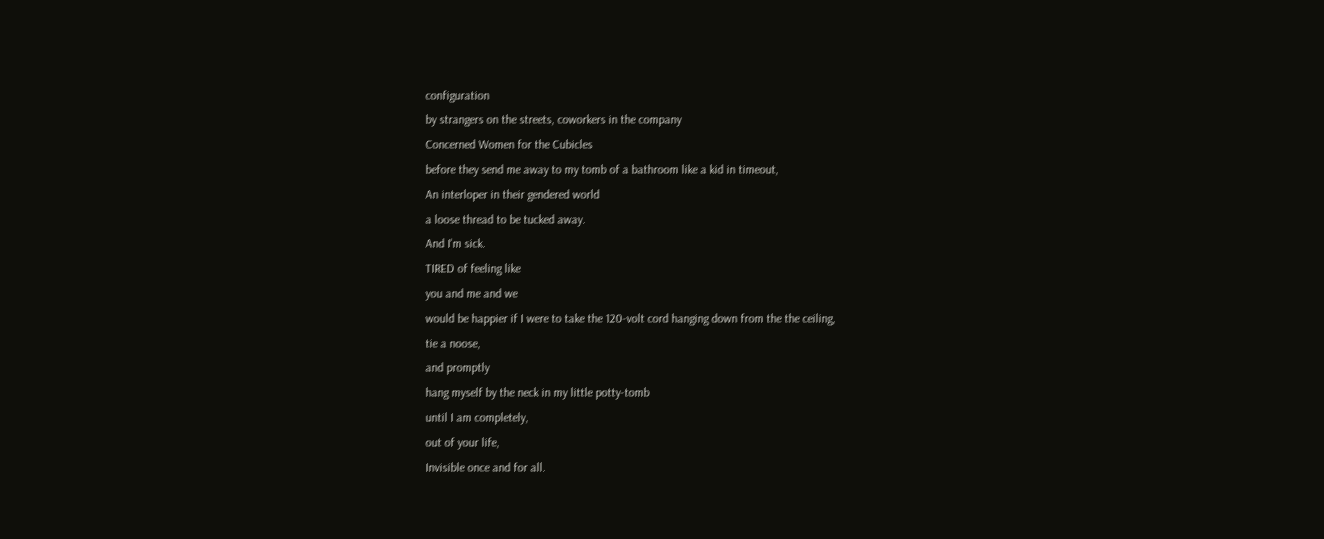configuration
by strangers on the streets, coworkers in the company
Concerned Women for the Cubicles
before they send me away to my tomb of a bathroom like a kid in timeout,
An interloper in their gendered world
a loose thread to be tucked away.
And I'm sick.
TIRED of feeling like
you and me and we
would be happier if I were to take the 120-volt cord hanging down from the the ceiling,
tie a noose,
and promptly
hang myself by the neck in my little potty-tomb
until I am completely,
out of your life,
Invisible once and for all.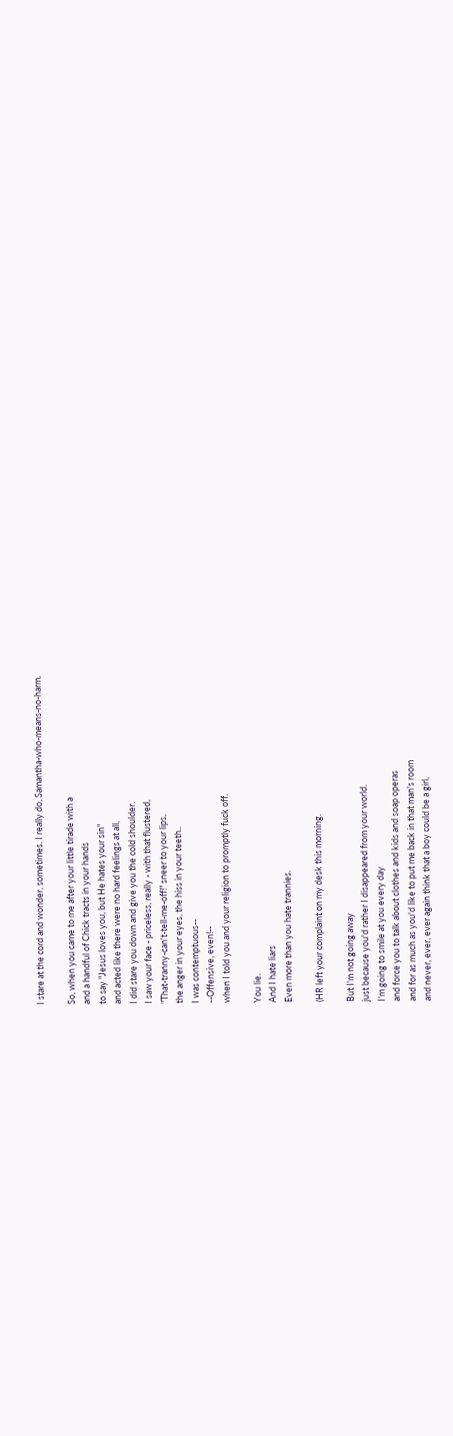I stare at the cord and wonder, sometimes. I really do, Samantha-who-means-no-harm.

So, when you came to me after your little tirade with a
and a handful of Chick tracts in your hands
to say "Jesus loves you, but He hates your sin"
and acted like there were no hard feelings at all,
I did stare you down and give you the cold shoulder.
I saw your face - priceless, really - with that flustered,
"That-tranny-can't-tell-me-off!" sneer to your lips,
the anger in your eyes, the hiss in your teeth..
I was contemptuous--
--Offensive, even!--
when I told you and your religion to promptly fuck off.

You lie.
And I hate liars
Even more than you hate trannies.

(HR left your complaint on my desk this morning.

But I'm not going away
just because you'd rather I disappeared from your world.
I'm going to smile at you every day
and force you to talk about clothes and kids and soap operas
and for as much as you'd like to put me back in that man's room
and never, ever, ever again think that a boy could be a girl,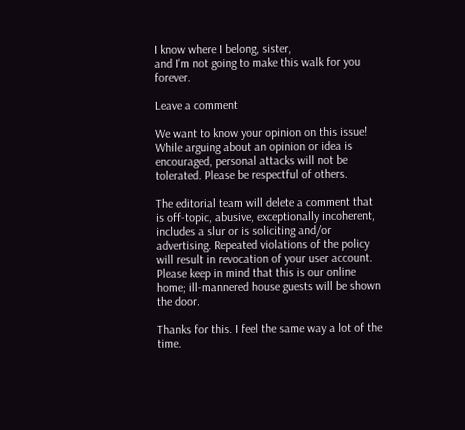I know where I belong, sister,
and I'm not going to make this walk for you forever.

Leave a comment

We want to know your opinion on this issue! While arguing about an opinion or idea is encouraged, personal attacks will not be tolerated. Please be respectful of others.

The editorial team will delete a comment that is off-topic, abusive, exceptionally incoherent, includes a slur or is soliciting and/or advertising. Repeated violations of the policy will result in revocation of your user account. Please keep in mind that this is our online home; ill-mannered house guests will be shown the door.

Thanks for this. I feel the same way a lot of the time.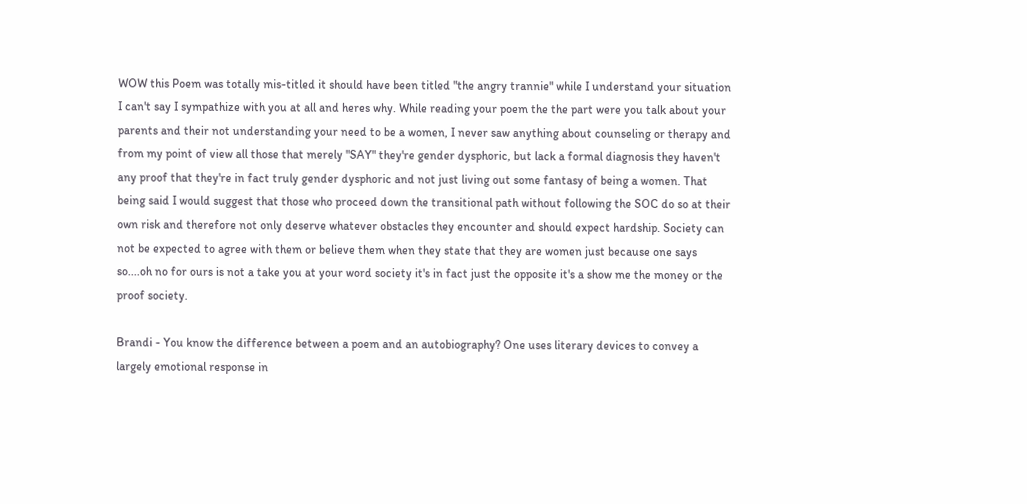WOW this Poem was totally mis-titled it should have been titled "the angry trannie" while I understand your situation I can't say I sympathize with you at all and heres why. While reading your poem the the part were you talk about your parents and their not understanding your need to be a women, I never saw anything about counseling or therapy and from my point of view all those that merely "SAY" they're gender dysphoric, but lack a formal diagnosis they haven't any proof that they're in fact truly gender dysphoric and not just living out some fantasy of being a women. That being said I would suggest that those who proceed down the transitional path without following the SOC do so at their own risk and therefore not only deserve whatever obstacles they encounter and should expect hardship. Society can not be expected to agree with them or believe them when they state that they are women just because one says so....oh no for ours is not a take you at your word society it's in fact just the opposite it's a show me the money or the proof society.

Brandi - You know the difference between a poem and an autobiography? One uses literary devices to convey a largely emotional response in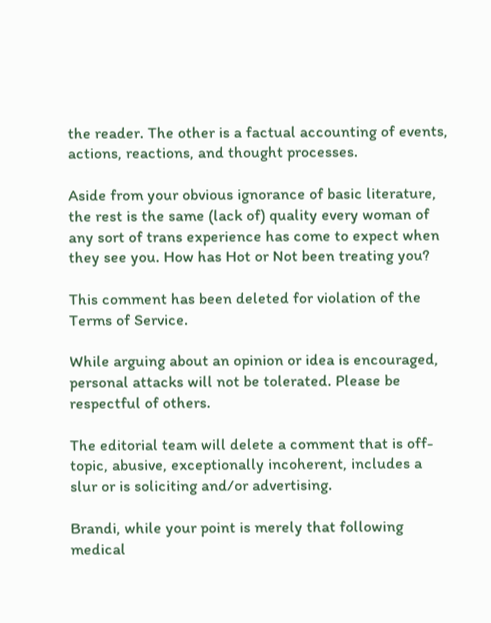the reader. The other is a factual accounting of events, actions, reactions, and thought processes.

Aside from your obvious ignorance of basic literature, the rest is the same (lack of) quality every woman of any sort of trans experience has come to expect when they see you. How has Hot or Not been treating you?

This comment has been deleted for violation of the Terms of Service.

While arguing about an opinion or idea is encouraged, personal attacks will not be tolerated. Please be respectful of others.

The editorial team will delete a comment that is off-topic, abusive, exceptionally incoherent, includes a slur or is soliciting and/or advertising.

Brandi, while your point is merely that following medical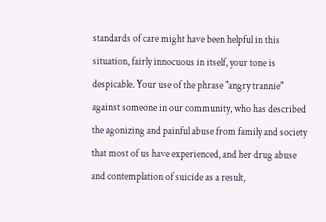standards of care might have been helpful in this situation, fairly innocuous in itself, your tone is despicable. Your use of the phrase "angry trannie" against someone in our community, who has described the agonizing and painful abuse from family and society that most of us have experienced, and her drug abuse and contemplation of suicide as a result,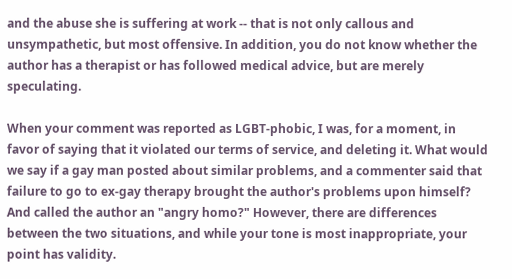and the abuse she is suffering at work -- that is not only callous and unsympathetic, but most offensive. In addition, you do not know whether the author has a therapist or has followed medical advice, but are merely speculating.

When your comment was reported as LGBT-phobic, I was, for a moment, in favor of saying that it violated our terms of service, and deleting it. What would we say if a gay man posted about similar problems, and a commenter said that failure to go to ex-gay therapy brought the author's problems upon himself? And called the author an "angry homo?" However, there are differences between the two situations, and while your tone is most inappropriate, your point has validity.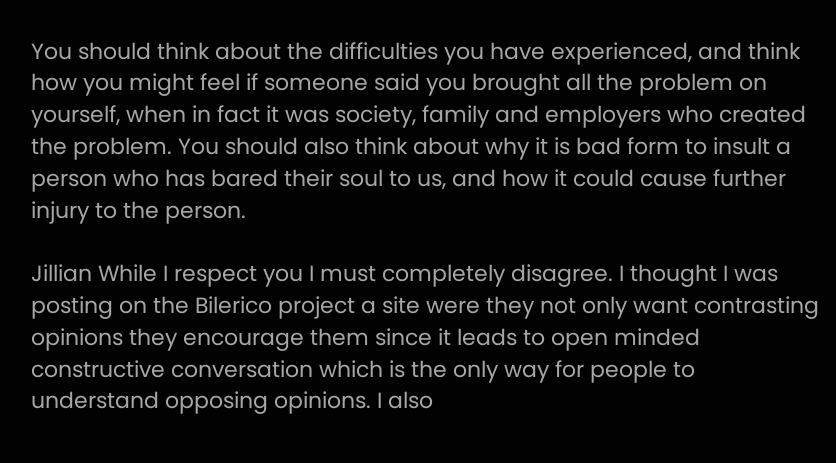You should think about the difficulties you have experienced, and think how you might feel if someone said you brought all the problem on yourself, when in fact it was society, family and employers who created the problem. You should also think about why it is bad form to insult a person who has bared their soul to us, and how it could cause further injury to the person.

Jillian While I respect you I must completely disagree. I thought I was posting on the Bilerico project a site were they not only want contrasting opinions they encourage them since it leads to open minded constructive conversation which is the only way for people to understand opposing opinions. I also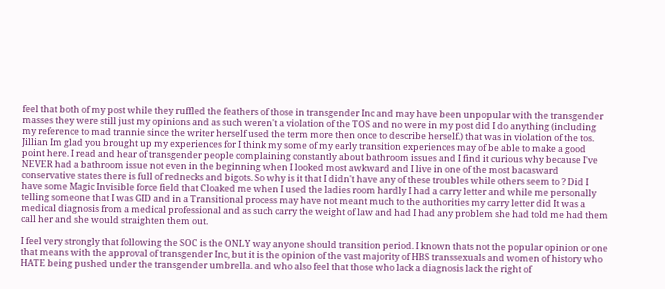feel that both of my post while they ruffled the feathers of those in transgender Inc and may have been unpopular with the transgender masses they were still just my opinions and as such weren't a violation of the TOS and no were in my post did I do anything (including my reference to mad trannie since the writer herself used the term more then once to describe herself.) that was in violation of the tos. Jillian Im glad you brought up my experiences for I think my some of my early transition experiences may of be able to make a good point here. I read and hear of transgender people complaining constantly about bathroom issues and I find it curious why because I've NEVER had a bathroom issue not even in the beginning when I looked most awkward and I live in one of the most bacasward conservative states there is full of rednecks and bigots. So why is it that I didn't have any of these troubles while others seem to ? Did I have some Magic Invisible force field that Cloaked me when I used the ladies room hardly I had a carry letter and while me personally telling someone that I was GID and in a Transitional process may have not meant much to the authorities my carry letter did It was a medical diagnosis from a medical professional and as such carry the weight of law and had I had any problem she had told me had them call her and she would straighten them out.

I feel very strongly that following the SOC is the ONLY way anyone should transition period. I known thats not the popular opinion or one that means with the approval of transgender Inc, but it is the opinion of the vast majority of HBS transsexuals and women of history who HATE being pushed under the transgender umbrella. and who also feel that those who lack a diagnosis lack the right of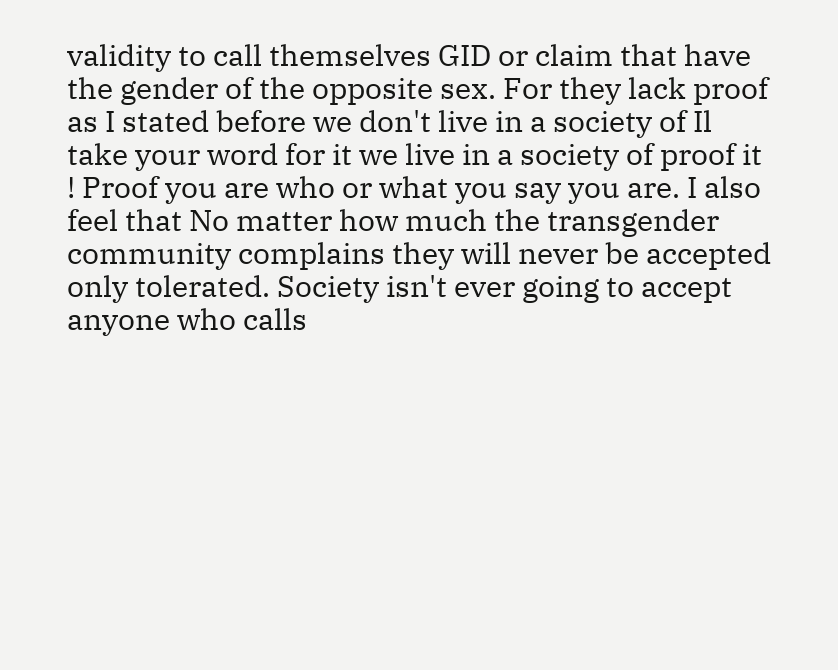validity to call themselves GID or claim that have the gender of the opposite sex. For they lack proof as I stated before we don't live in a society of Il take your word for it we live in a society of proof it ! Proof you are who or what you say you are. I also feel that No matter how much the transgender community complains they will never be accepted only tolerated. Society isn't ever going to accept anyone who calls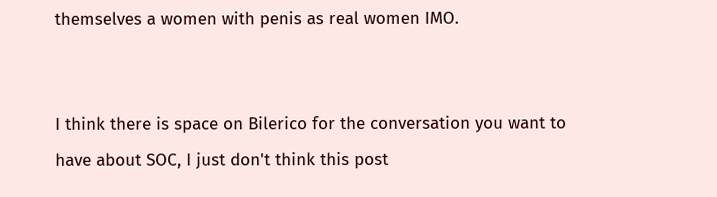themselves a women with penis as real women IMO.


I think there is space on Bilerico for the conversation you want to have about SOC, I just don't think this post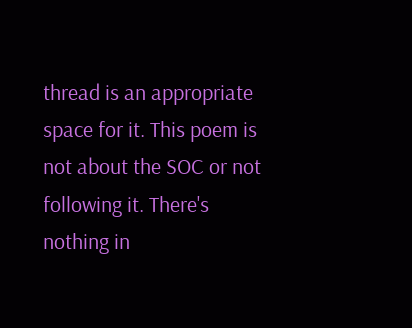thread is an appropriate space for it. This poem is not about the SOC or not following it. There's nothing in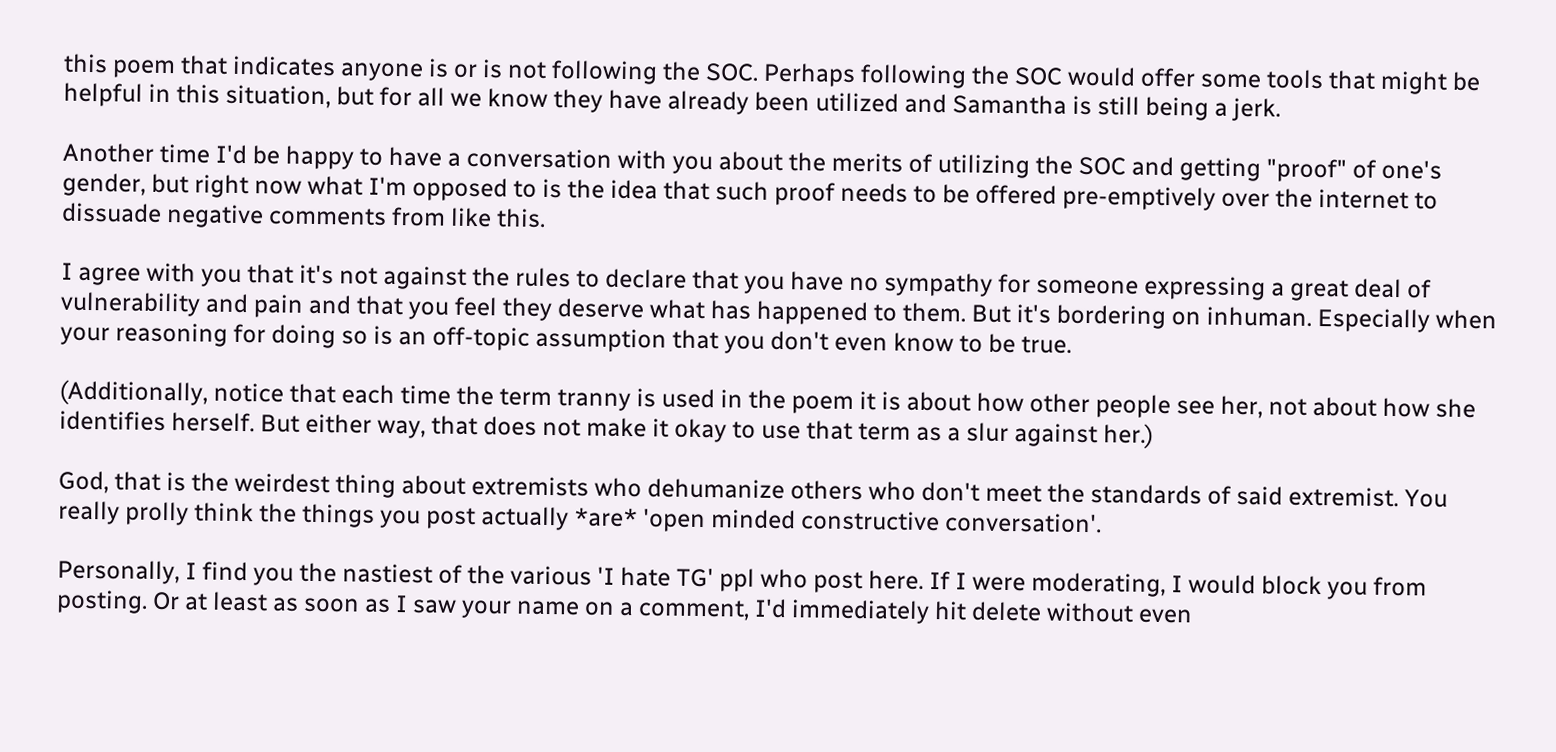this poem that indicates anyone is or is not following the SOC. Perhaps following the SOC would offer some tools that might be helpful in this situation, but for all we know they have already been utilized and Samantha is still being a jerk.

Another time I'd be happy to have a conversation with you about the merits of utilizing the SOC and getting "proof" of one's gender, but right now what I'm opposed to is the idea that such proof needs to be offered pre-emptively over the internet to dissuade negative comments from like this.

I agree with you that it's not against the rules to declare that you have no sympathy for someone expressing a great deal of vulnerability and pain and that you feel they deserve what has happened to them. But it's bordering on inhuman. Especially when your reasoning for doing so is an off-topic assumption that you don't even know to be true.

(Additionally, notice that each time the term tranny is used in the poem it is about how other people see her, not about how she identifies herself. But either way, that does not make it okay to use that term as a slur against her.)

God, that is the weirdest thing about extremists who dehumanize others who don't meet the standards of said extremist. You really prolly think the things you post actually *are* 'open minded constructive conversation'.

Personally, I find you the nastiest of the various 'I hate TG' ppl who post here. If I were moderating, I would block you from posting. Or at least as soon as I saw your name on a comment, I'd immediately hit delete without even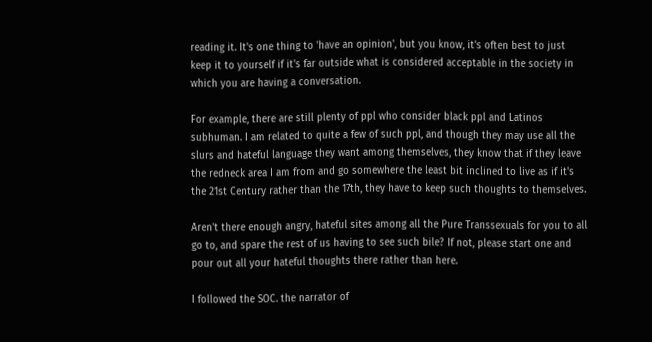reading it. It's one thing to 'have an opinion', but you know, it's often best to just keep it to yourself if it's far outside what is considered acceptable in the society in which you are having a conversation.

For example, there are still plenty of ppl who consider black ppl and Latinos subhuman. I am related to quite a few of such ppl, and though they may use all the slurs and hateful language they want among themselves, they know that if they leave the redneck area I am from and go somewhere the least bit inclined to live as if it's the 21st Century rather than the 17th, they have to keep such thoughts to themselves.

Aren't there enough angry, hateful sites among all the Pure Transsexuals for you to all go to, and spare the rest of us having to see such bile? If not, please start one and pour out all your hateful thoughts there rather than here.

I followed the SOC. the narrator of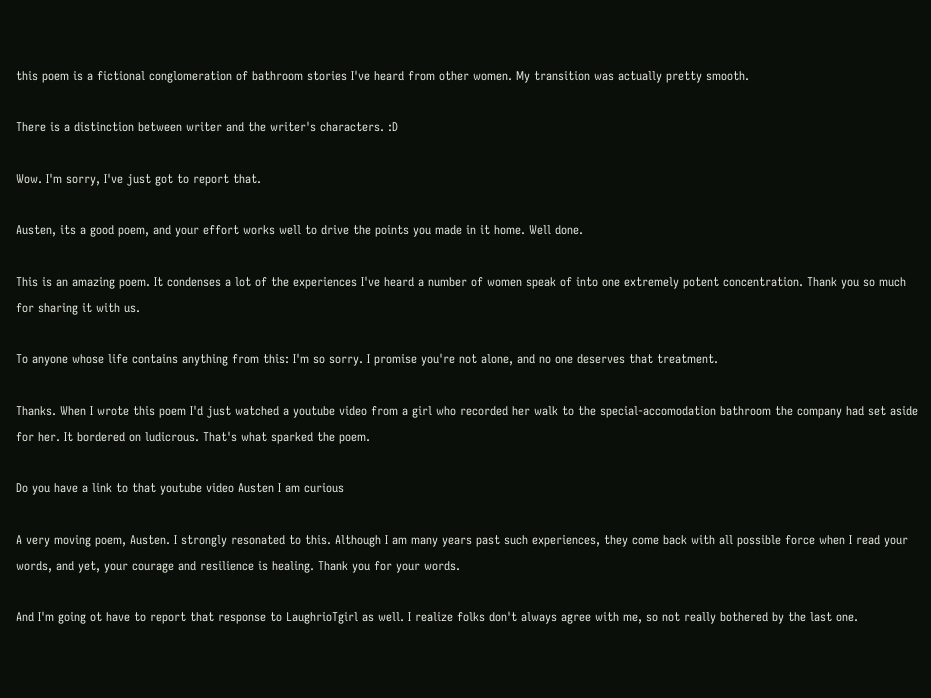this poem is a fictional conglomeration of bathroom stories I've heard from other women. My transition was actually pretty smooth.

There is a distinction between writer and the writer's characters. :D

Wow. I'm sorry, I've just got to report that.

Austen, its a good poem, and your effort works well to drive the points you made in it home. Well done.

This is an amazing poem. It condenses a lot of the experiences I've heard a number of women speak of into one extremely potent concentration. Thank you so much for sharing it with us.

To anyone whose life contains anything from this: I'm so sorry. I promise you're not alone, and no one deserves that treatment.

Thanks. When I wrote this poem I'd just watched a youtube video from a girl who recorded her walk to the special-accomodation bathroom the company had set aside for her. It bordered on ludicrous. That's what sparked the poem.

Do you have a link to that youtube video Austen I am curious

A very moving poem, Austen. I strongly resonated to this. Although I am many years past such experiences, they come back with all possible force when I read your words, and yet, your courage and resilience is healing. Thank you for your words.

And I'm going ot have to report that response to LaughrioTgirl as well. I realize folks don't always agree with me, so not really bothered by the last one.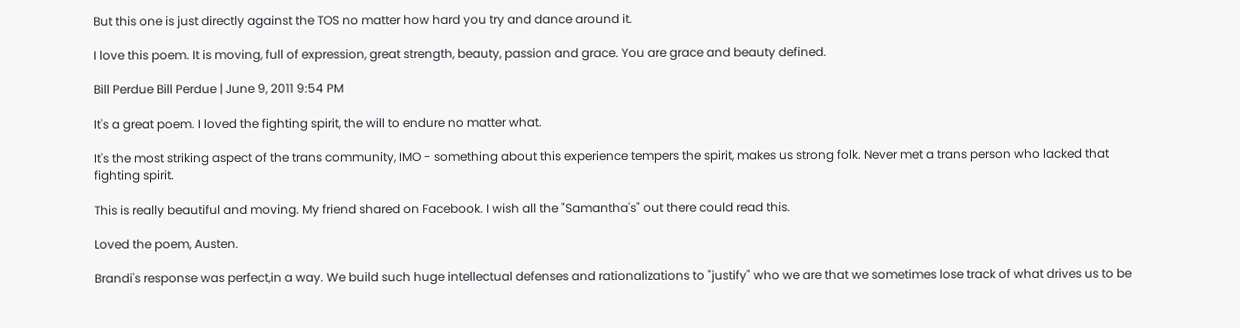But this one is just directly against the TOS no matter how hard you try and dance around it.

I love this poem. It is moving, full of expression, great strength, beauty, passion and grace. You are grace and beauty defined.

Bill Perdue Bill Perdue | June 9, 2011 9:54 PM

It's a great poem. I loved the fighting spirit, the will to endure no matter what.

It's the most striking aspect of the trans community, IMO - something about this experience tempers the spirit, makes us strong folk. Never met a trans person who lacked that fighting spirit.

This is really beautiful and moving. My friend shared on Facebook. I wish all the "Samantha's" out there could read this.

Loved the poem, Austen.

Brandi's response was perfect,in a way. We build such huge intellectual defenses and rationalizations to "justify" who we are that we sometimes lose track of what drives us to be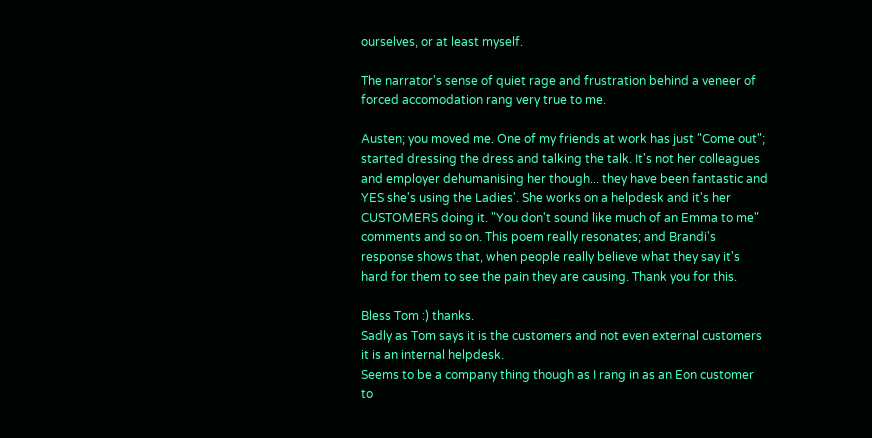ourselves, or at least myself.

The narrator's sense of quiet rage and frustration behind a veneer of forced accomodation rang very true to me.

Austen; you moved me. One of my friends at work has just "Come out"; started dressing the dress and talking the talk. It's not her colleagues and employer dehumanising her though... they have been fantastic and YES she's using the Ladies'. She works on a helpdesk and it's her CUSTOMERS doing it. "You don't sound like much of an Emma to me" comments and so on. This poem really resonates; and Brandi's response shows that, when people really believe what they say it's hard for them to see the pain they are causing. Thank you for this.

Bless Tom :) thanks.
Sadly as Tom says it is the customers and not even external customers it is an internal helpdesk.
Seems to be a company thing though as I rang in as an Eon customer to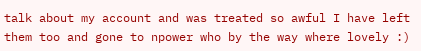talk about my account and was treated so awful I have left them too and gone to npower who by the way where lovely :)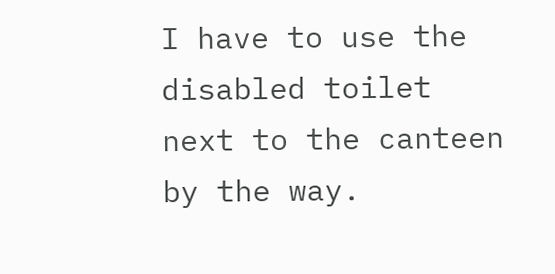I have to use the disabled toilet next to the canteen by the way.